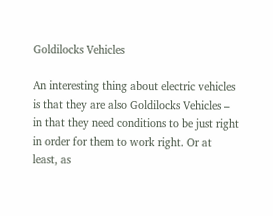Goldilocks Vehicles

An interesting thing about electric vehicles is that they are also Goldilocks Vehicles – in that they need conditions to be just right in order for them to work right. Or at least, as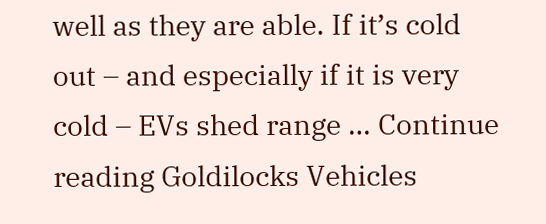well as they are able. If it’s cold out – and especially if it is very cold – EVs shed range … Continue reading Goldilocks Vehicles